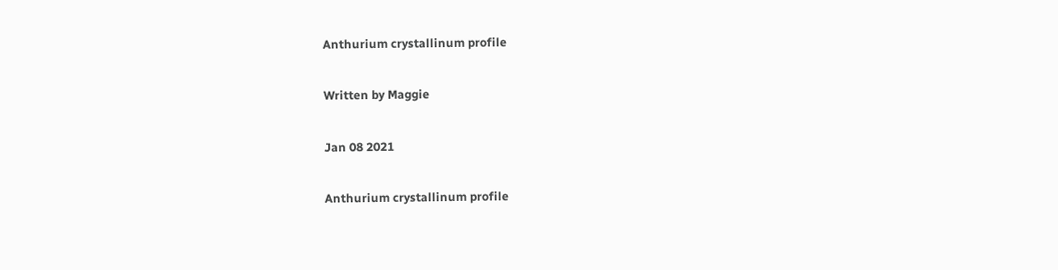Anthurium crystallinum profile

Written by Maggie

Jan 08 2021

Anthurium crystallinum profile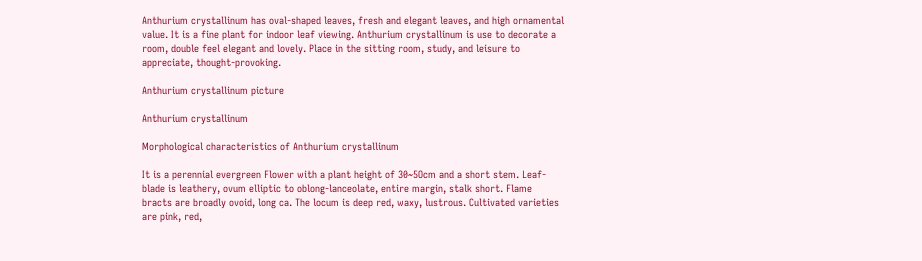Anthurium crystallinum has oval-shaped leaves, fresh and elegant leaves, and high ornamental value. It is a fine plant for indoor leaf viewing. Anthurium crystallinum is use to decorate a room, double feel elegant and lovely. Place in the sitting room, study, and leisure to appreciate, thought-provoking.

Anthurium crystallinum picture

Anthurium crystallinum

Morphological characteristics of Anthurium crystallinum

It is a perennial evergreen Flower with a plant height of 30~5Ocm and a short stem. Leaf-blade is leathery, ovum elliptic to oblong-lanceolate, entire margin, stalk short. Flame bracts are broadly ovoid, long ca. The locum is deep red, waxy, lustrous. Cultivated varieties are pink, red,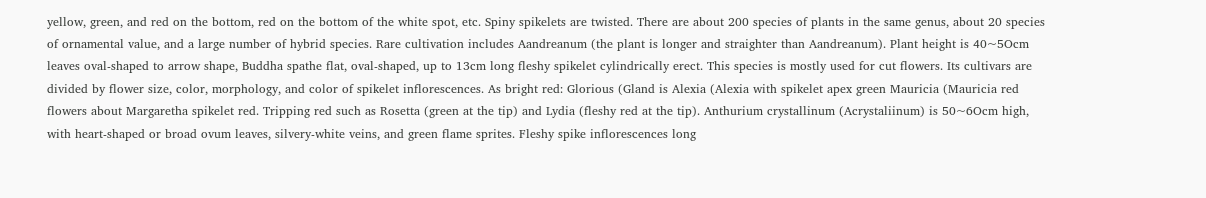yellow, green, and red on the bottom, red on the bottom of the white spot, etc. Spiny spikelets are twisted. There are about 200 species of plants in the same genus, about 20 species of ornamental value, and a large number of hybrid species. Rare cultivation includes Aandreanum (the plant is longer and straighter than Aandreanum). Plant height is 40~5Ocm leaves oval-shaped to arrow shape, Buddha spathe flat, oval-shaped, up to 13cm long fleshy spikelet cylindrically erect. This species is mostly used for cut flowers. Its cultivars are divided by flower size, color, morphology, and color of spikelet inflorescences. As bright red: Glorious (Gland is Alexia (Alexia with spikelet apex green Mauricia (Mauricia red flowers about Margaretha spikelet red. Tripping red such as Rosetta (green at the tip) and Lydia (fleshy red at the tip). Anthurium crystallinum (Acrystaliinum) is 50~6Ocm high, with heart-shaped or broad ovum leaves, silvery-white veins, and green flame sprites. Fleshy spike inflorescences long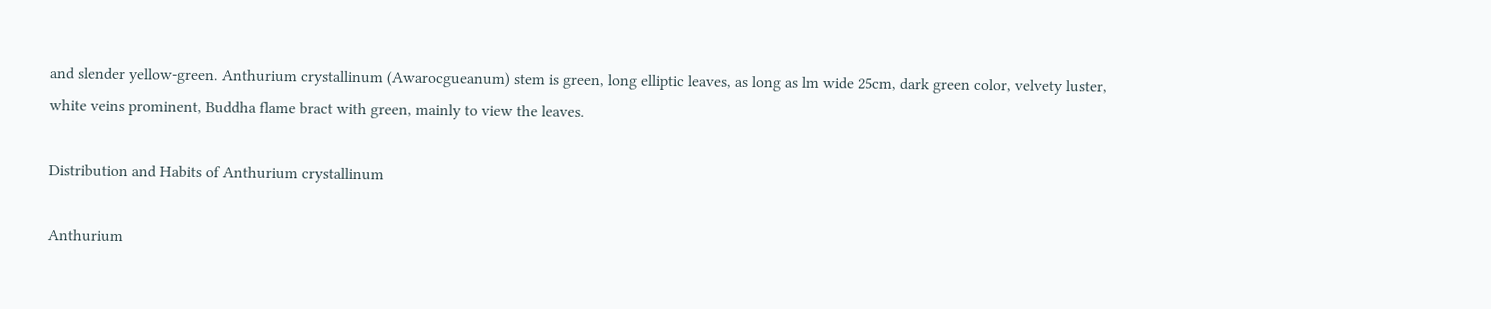and slender yellow-green. Anthurium crystallinum (Awarocgueanum) stem is green, long elliptic leaves, as long as lm wide 25cm, dark green color, velvety luster, white veins prominent, Buddha flame bract with green, mainly to view the leaves.

Distribution and Habits of Anthurium crystallinum

Anthurium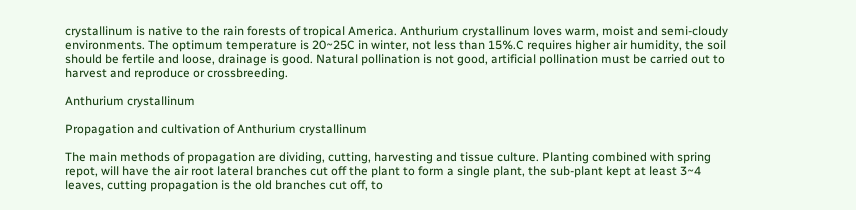crystallinum is native to the rain forests of tropical America. Anthurium crystallinum loves warm, moist and semi-cloudy environments. The optimum temperature is 20~25C in winter, not less than 15%.C requires higher air humidity, the soil should be fertile and loose, drainage is good. Natural pollination is not good, artificial pollination must be carried out to harvest and reproduce or crossbreeding.

Anthurium crystallinum

Propagation and cultivation of Anthurium crystallinum

The main methods of propagation are dividing, cutting, harvesting and tissue culture. Planting combined with spring repot, will have the air root lateral branches cut off the plant to form a single plant, the sub-plant kept at least 3~4 leaves, cutting propagation is the old branches cut off, to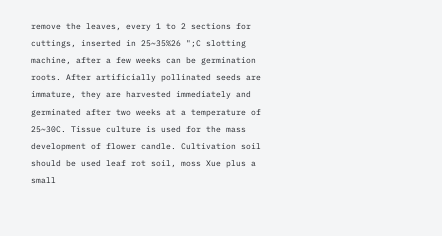remove the leaves, every 1 to 2 sections for cuttings, inserted in 25~35%26 ";C slotting machine, after a few weeks can be germination roots. After artificially pollinated seeds are immature, they are harvested immediately and germinated after two weeks at a temperature of 25~30C. Tissue culture is used for the mass development of flower candle. Cultivation soil should be used leaf rot soil, moss Xue plus a small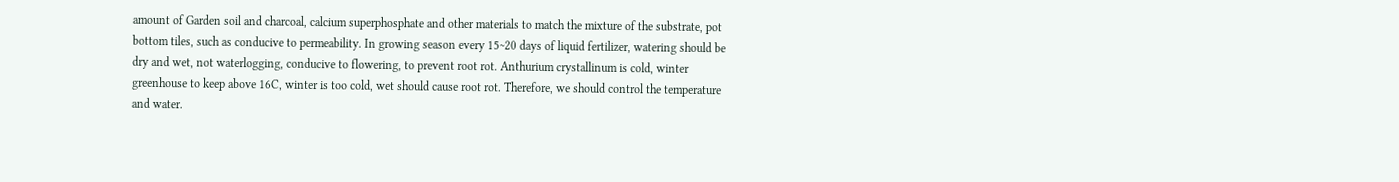amount of Garden soil and charcoal, calcium superphosphate and other materials to match the mixture of the substrate, pot bottom tiles, such as conducive to permeability. In growing season every 15~20 days of liquid fertilizer, watering should be dry and wet, not waterlogging, conducive to flowering, to prevent root rot. Anthurium crystallinum is cold, winter greenhouse to keep above 16C, winter is too cold, wet should cause root rot. Therefore, we should control the temperature and water.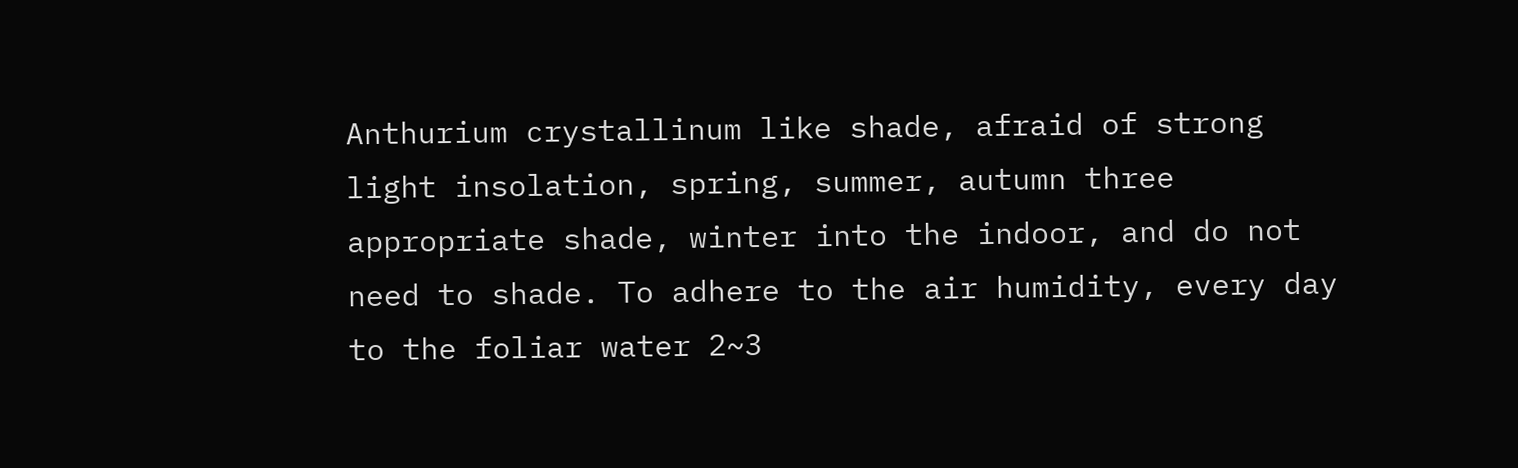Anthurium crystallinum like shade, afraid of strong light insolation, spring, summer, autumn three appropriate shade, winter into the indoor, and do not need to shade. To adhere to the air humidity, every day to the foliar water 2~3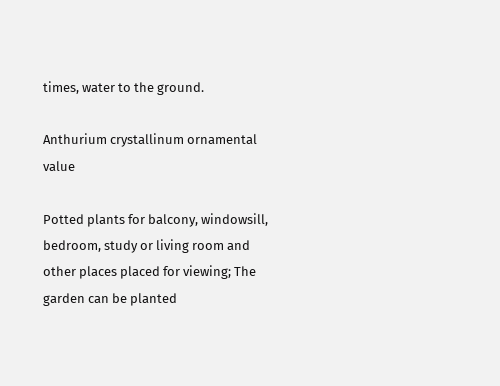times, water to the ground.

Anthurium crystallinum ornamental value

Potted plants for balcony, windowsill, bedroom, study or living room and other places placed for viewing; The garden can be planted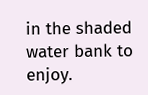in the shaded water bank to enjoy.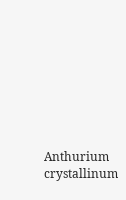Anthurium crystallinum